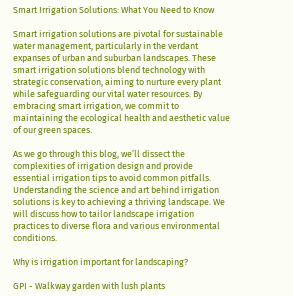Smart Irrigation Solutions: What You Need to Know

Smart irrigation solutions are pivotal for sustainable water management, particularly in the verdant expanses of urban and suburban landscapes. These smart irrigation solutions blend technology with strategic conservation, aiming to nurture every plant while safeguarding our vital water resources. By embracing smart irrigation, we commit to maintaining the ecological health and aesthetic value of our green spaces.

As we go through this blog, we’ll dissect the complexities of irrigation design and provide essential irrigation tips to avoid common pitfalls. Understanding the science and art behind irrigation solutions is key to achieving a thriving landscape. We will discuss how to tailor landscape irrigation practices to diverse flora and various environmental conditions.

Why is irrigation important for landscaping?

GPI - Walkway garden with lush plants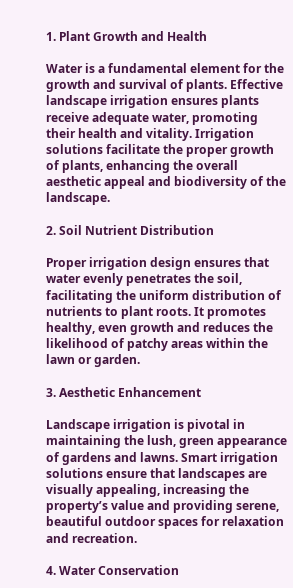1. Plant Growth and Health

Water is a fundamental element for the growth and survival of plants. Effective landscape irrigation ensures plants receive adequate water, promoting their health and vitality. Irrigation solutions facilitate the proper growth of plants, enhancing the overall aesthetic appeal and biodiversity of the landscape.

2. Soil Nutrient Distribution

Proper irrigation design ensures that water evenly penetrates the soil, facilitating the uniform distribution of nutrients to plant roots. It promotes healthy, even growth and reduces the likelihood of patchy areas within the lawn or garden.

3. Aesthetic Enhancement

Landscape irrigation is pivotal in maintaining the lush, green appearance of gardens and lawns. Smart irrigation solutions ensure that landscapes are visually appealing, increasing the property’s value and providing serene, beautiful outdoor spaces for relaxation and recreation.

4. Water Conservation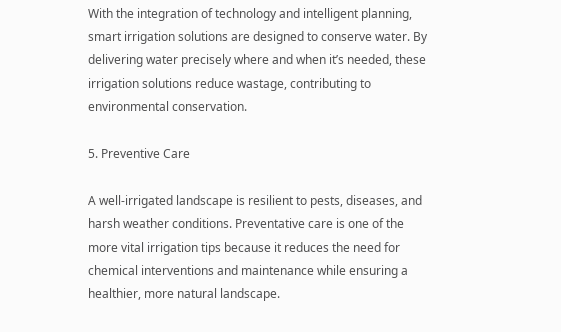With the integration of technology and intelligent planning, smart irrigation solutions are designed to conserve water. By delivering water precisely where and when it’s needed, these irrigation solutions reduce wastage, contributing to environmental conservation.

5. Preventive Care

A well-irrigated landscape is resilient to pests, diseases, and harsh weather conditions. Preventative care is one of the more vital irrigation tips because it reduces the need for chemical interventions and maintenance while ensuring a healthier, more natural landscape.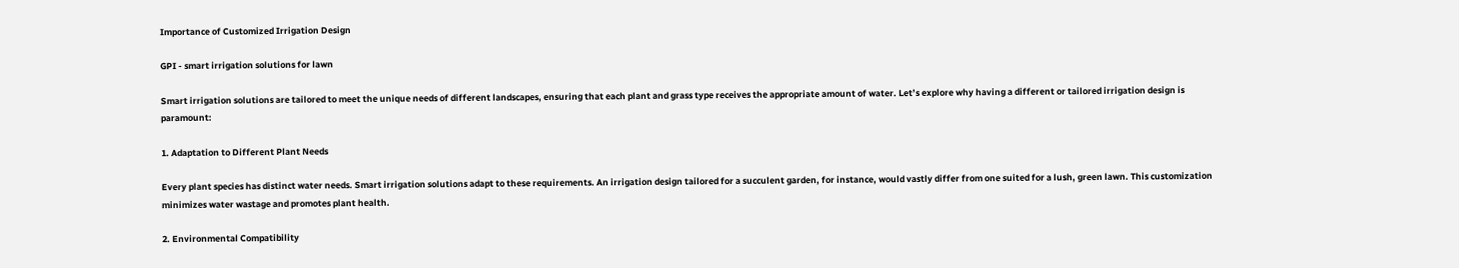Importance of Customized Irrigation Design

GPI - smart irrigation solutions for lawn

Smart irrigation solutions are tailored to meet the unique needs of different landscapes, ensuring that each plant and grass type receives the appropriate amount of water. Let’s explore why having a different or tailored irrigation design is paramount:

1. Adaptation to Different Plant Needs

Every plant species has distinct water needs. Smart irrigation solutions adapt to these requirements. An irrigation design tailored for a succulent garden, for instance, would vastly differ from one suited for a lush, green lawn. This customization minimizes water wastage and promotes plant health.

2. Environmental Compatibility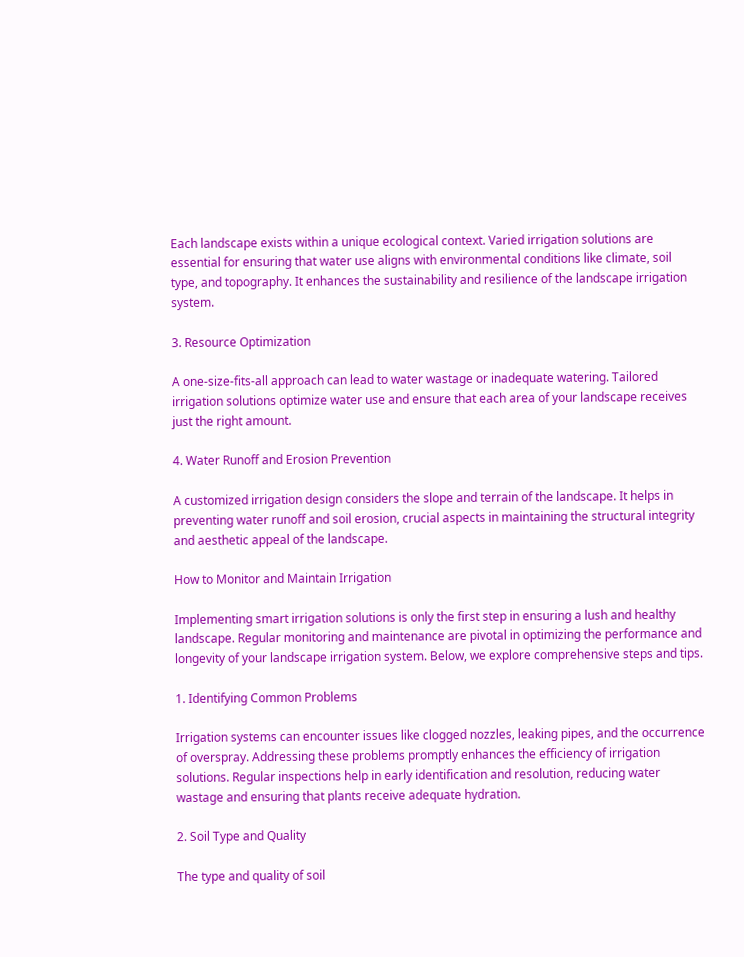Each landscape exists within a unique ecological context. Varied irrigation solutions are essential for ensuring that water use aligns with environmental conditions like climate, soil type, and topography. It enhances the sustainability and resilience of the landscape irrigation system.

3. Resource Optimization

A one-size-fits-all approach can lead to water wastage or inadequate watering. Tailored irrigation solutions optimize water use and ensure that each area of your landscape receives just the right amount.

4. Water Runoff and Erosion Prevention

A customized irrigation design considers the slope and terrain of the landscape. It helps in preventing water runoff and soil erosion, crucial aspects in maintaining the structural integrity and aesthetic appeal of the landscape.

How to Monitor and Maintain Irrigation

Implementing smart irrigation solutions is only the first step in ensuring a lush and healthy landscape. Regular monitoring and maintenance are pivotal in optimizing the performance and longevity of your landscape irrigation system. Below, we explore comprehensive steps and tips.

1. Identifying Common Problems

Irrigation systems can encounter issues like clogged nozzles, leaking pipes, and the occurrence of overspray. Addressing these problems promptly enhances the efficiency of irrigation solutions. Regular inspections help in early identification and resolution, reducing water wastage and ensuring that plants receive adequate hydration.

2. Soil Type and Quality

The type and quality of soil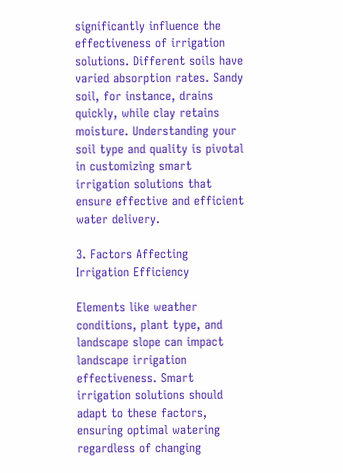significantly influence the effectiveness of irrigation solutions. Different soils have varied absorption rates. Sandy soil, for instance, drains quickly, while clay retains moisture. Understanding your soil type and quality is pivotal in customizing smart irrigation solutions that ensure effective and efficient water delivery.

3. Factors Affecting Irrigation Efficiency

Elements like weather conditions, plant type, and landscape slope can impact landscape irrigation effectiveness. Smart irrigation solutions should adapt to these factors, ensuring optimal watering regardless of changing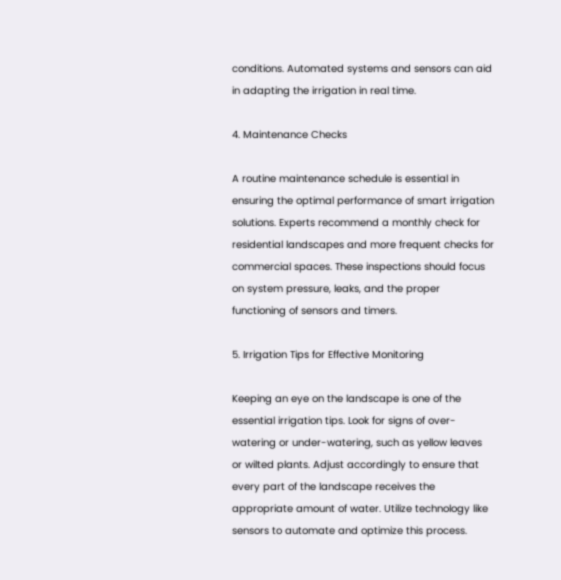conditions. Automated systems and sensors can aid in adapting the irrigation in real time.

4. Maintenance Checks

A routine maintenance schedule is essential in ensuring the optimal performance of smart irrigation solutions. Experts recommend a monthly check for residential landscapes and more frequent checks for commercial spaces. These inspections should focus on system pressure, leaks, and the proper functioning of sensors and timers.

5. Irrigation Tips for Effective Monitoring

Keeping an eye on the landscape is one of the essential irrigation tips. Look for signs of over-watering or under-watering, such as yellow leaves or wilted plants. Adjust accordingly to ensure that every part of the landscape receives the appropriate amount of water. Utilize technology like sensors to automate and optimize this process.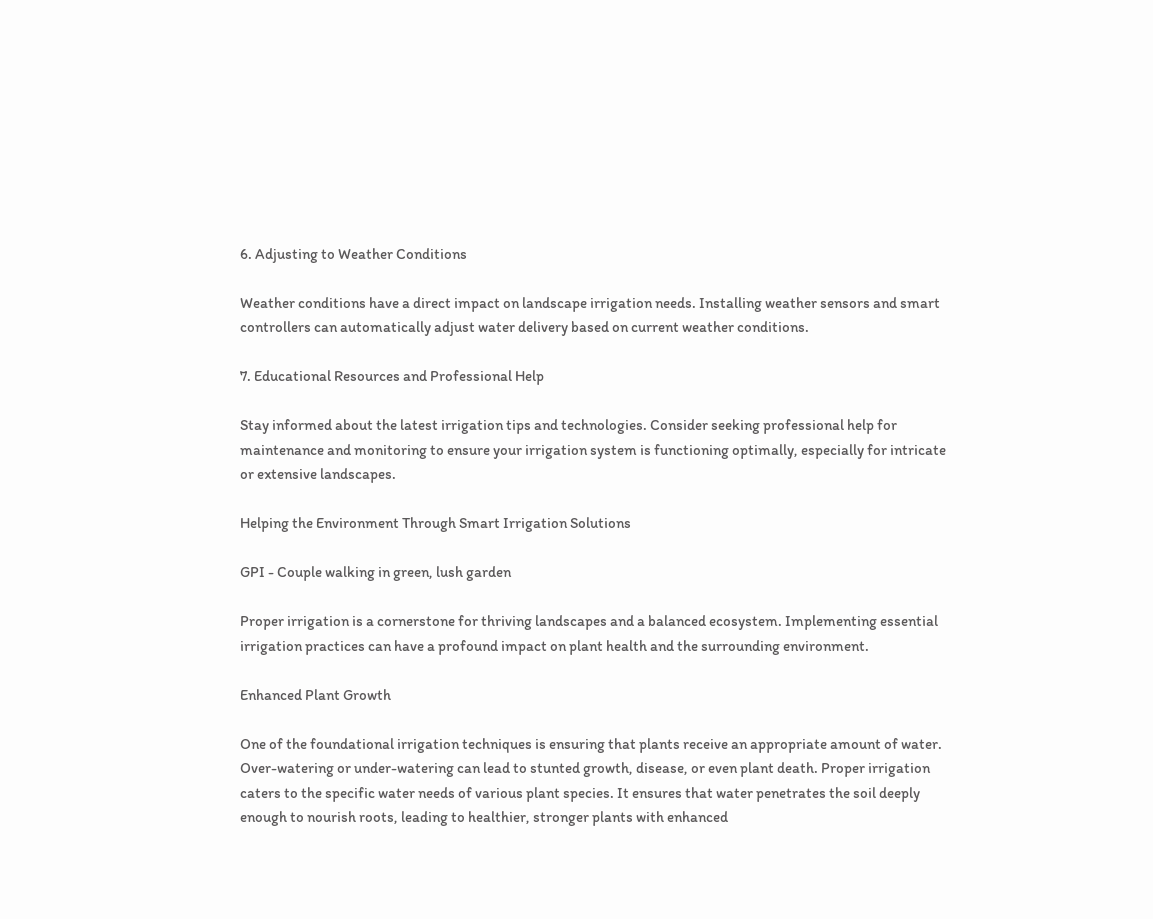6. Adjusting to Weather Conditions

Weather conditions have a direct impact on landscape irrigation needs. Installing weather sensors and smart controllers can automatically adjust water delivery based on current weather conditions.

7. Educational Resources and Professional Help

Stay informed about the latest irrigation tips and technologies. Consider seeking professional help for maintenance and monitoring to ensure your irrigation system is functioning optimally, especially for intricate or extensive landscapes.

Helping the Environment Through Smart Irrigation Solutions

GPI - Couple walking in green, lush garden

Proper irrigation is a cornerstone for thriving landscapes and a balanced ecosystem. Implementing essential irrigation practices can have a profound impact on plant health and the surrounding environment.

Enhanced Plant Growth

One of the foundational irrigation techniques is ensuring that plants receive an appropriate amount of water. Over-watering or under-watering can lead to stunted growth, disease, or even plant death. Proper irrigation caters to the specific water needs of various plant species. It ensures that water penetrates the soil deeply enough to nourish roots, leading to healthier, stronger plants with enhanced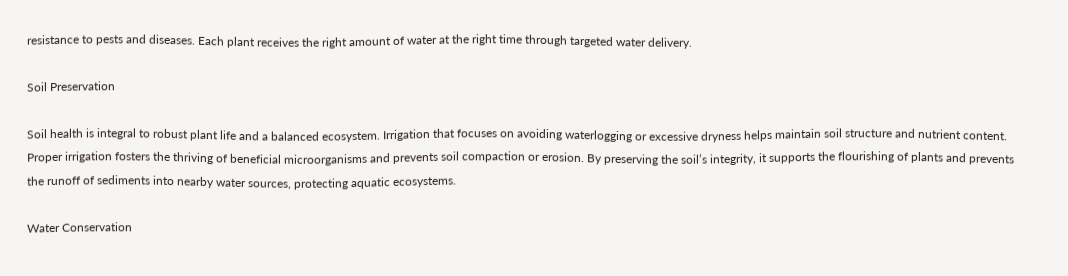resistance to pests and diseases. Each plant receives the right amount of water at the right time through targeted water delivery.

Soil Preservation

Soil health is integral to robust plant life and a balanced ecosystem. Irrigation that focuses on avoiding waterlogging or excessive dryness helps maintain soil structure and nutrient content. Proper irrigation fosters the thriving of beneficial microorganisms and prevents soil compaction or erosion. By preserving the soil’s integrity, it supports the flourishing of plants and prevents the runoff of sediments into nearby water sources, protecting aquatic ecosystems.

Water Conservation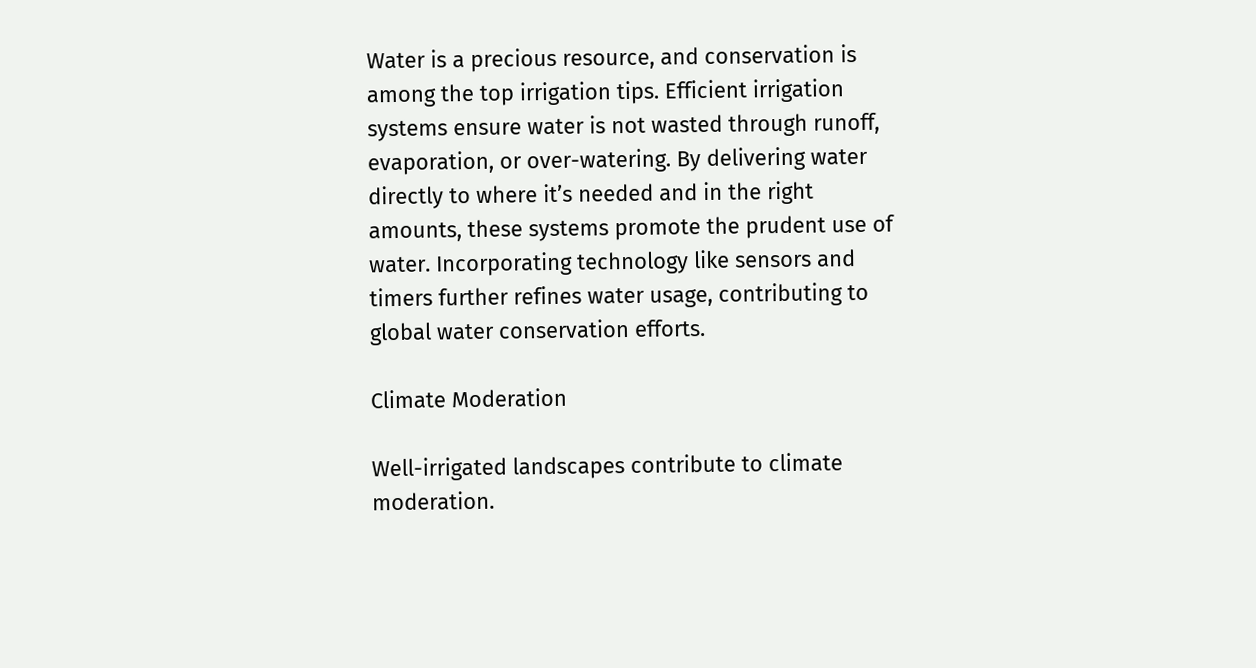Water is a precious resource, and conservation is among the top irrigation tips. Efficient irrigation systems ensure water is not wasted through runoff, evaporation, or over-watering. By delivering water directly to where it’s needed and in the right amounts, these systems promote the prudent use of water. Incorporating technology like sensors and timers further refines water usage, contributing to global water conservation efforts.

Climate Moderation

Well-irrigated landscapes contribute to climate moderation.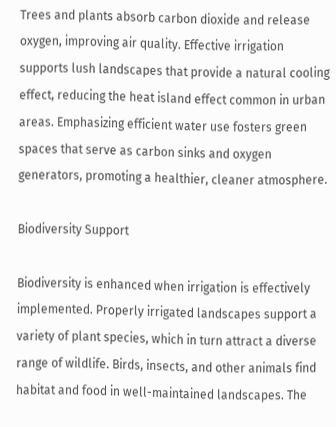Trees and plants absorb carbon dioxide and release oxygen, improving air quality. Effective irrigation supports lush landscapes that provide a natural cooling effect, reducing the heat island effect common in urban areas. Emphasizing efficient water use fosters green spaces that serve as carbon sinks and oxygen generators, promoting a healthier, cleaner atmosphere.

Biodiversity Support

Biodiversity is enhanced when irrigation is effectively implemented. Properly irrigated landscapes support a variety of plant species, which in turn attract a diverse range of wildlife. Birds, insects, and other animals find habitat and food in well-maintained landscapes. The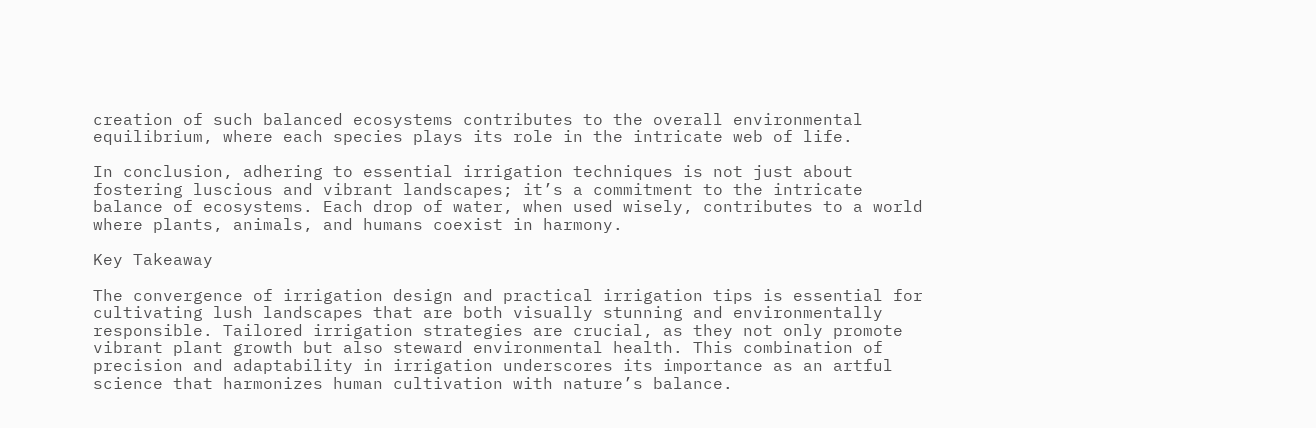creation of such balanced ecosystems contributes to the overall environmental equilibrium, where each species plays its role in the intricate web of life.

In conclusion, adhering to essential irrigation techniques is not just about fostering luscious and vibrant landscapes; it’s a commitment to the intricate balance of ecosystems. Each drop of water, when used wisely, contributes to a world where plants, animals, and humans coexist in harmony.

Key Takeaway

The convergence of irrigation design and practical irrigation tips is essential for cultivating lush landscapes that are both visually stunning and environmentally responsible. Tailored irrigation strategies are crucial, as they not only promote vibrant plant growth but also steward environmental health. This combination of precision and adaptability in irrigation underscores its importance as an artful science that harmonizes human cultivation with nature’s balance.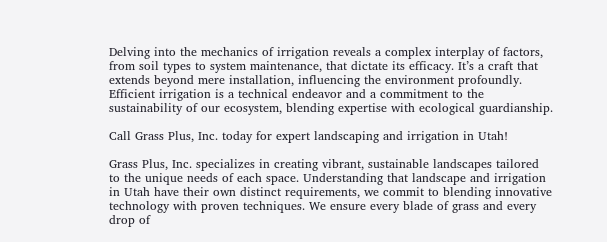Delving into the mechanics of irrigation reveals a complex interplay of factors, from soil types to system maintenance, that dictate its efficacy. It’s a craft that extends beyond mere installation, influencing the environment profoundly. Efficient irrigation is a technical endeavor and a commitment to the sustainability of our ecosystem, blending expertise with ecological guardianship.

Call Grass Plus, Inc. today for expert landscaping and irrigation in Utah!

Grass Plus, Inc. specializes in creating vibrant, sustainable landscapes tailored to the unique needs of each space. Understanding that landscape and irrigation in Utah have their own distinct requirements, we commit to blending innovative technology with proven techniques. We ensure every blade of grass and every drop of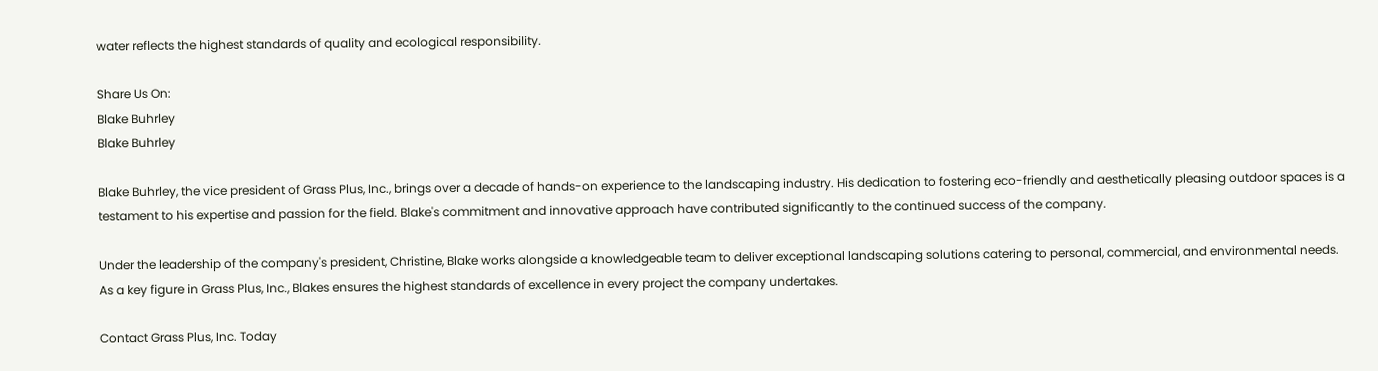water reflects the highest standards of quality and ecological responsibility.

Share Us On:
Blake Buhrley
Blake Buhrley

Blake Buhrley, the vice president of Grass Plus, Inc., brings over a decade of hands-on experience to the landscaping industry. His dedication to fostering eco-friendly and aesthetically pleasing outdoor spaces is a testament to his expertise and passion for the field. Blake's commitment and innovative approach have contributed significantly to the continued success of the company.

Under the leadership of the company's president, Christine, Blake works alongside a knowledgeable team to deliver exceptional landscaping solutions catering to personal, commercial, and environmental needs. As a key figure in Grass Plus, Inc., Blakes ensures the highest standards of excellence in every project the company undertakes.

Contact Grass Plus, Inc. Today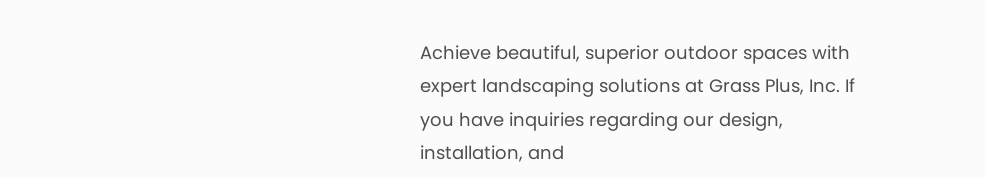Achieve beautiful, superior outdoor spaces with expert landscaping solutions at Grass Plus, Inc. If you have inquiries regarding our design, installation, and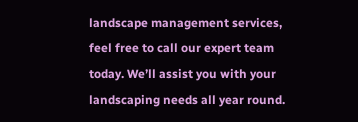landscape management services, feel free to call our expert team today. We’ll assist you with your landscaping needs all year round.